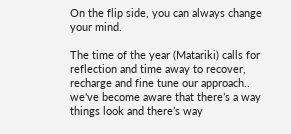On the flip side, you can always change your mind.

The time of the year (Matariki) calls for reflection and time away to recover, recharge and fine tune our approach..  we've become aware that there’s a way things look and there’s way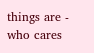things are - who cares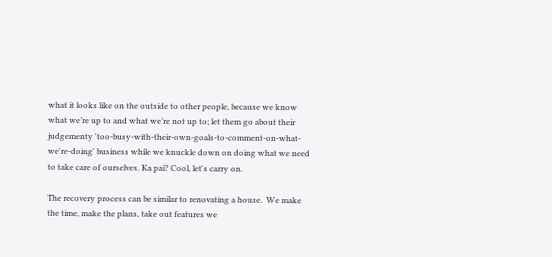what it looks like on the outside to other people, because we know what we’re up to and what we’re not up to; let them go about their judgementy 'too-busy-with-their-own-goals-to-comment-on-what-we're-doing' business while we knuckle down on doing what we need to take care of ourselves. Ka pai? Cool, let's carry on.

The recovery process can be similar to renovating a house.  We make the time, make the plans, take out features we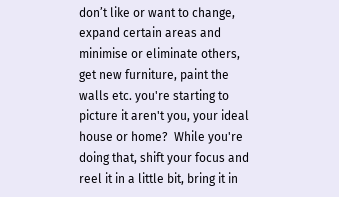don’t like or want to change, expand certain areas and minimise or eliminate others, get new furniture, paint the walls etc. you're starting to picture it aren't you, your ideal house or home?  While you're doing that, shift your focus and reel it in a little bit, bring it in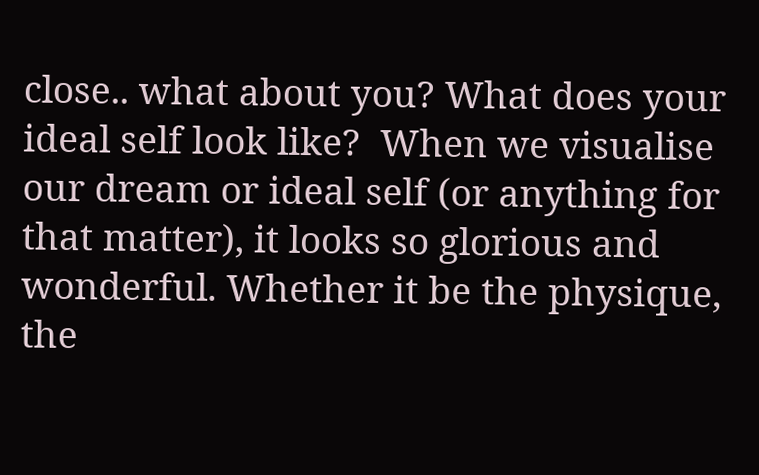close.. what about you? What does your ideal self look like?  When we visualise our dream or ideal self (or anything for that matter), it looks so glorious and wonderful. Whether it be the physique, the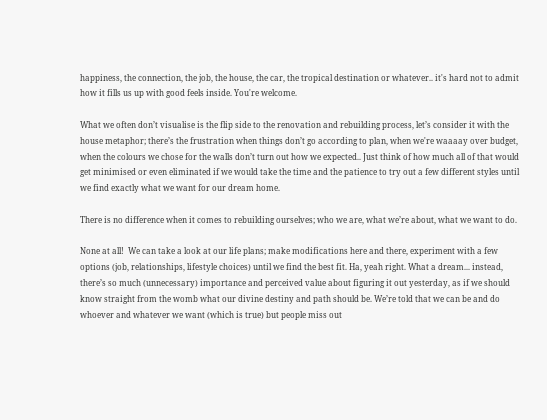happiness, the connection, the job, the house, the car, the tropical destination or whatever.. it's hard not to admit how it fills us up with good feels inside. You're welcome.

What we often don’t visualise is the flip side to the renovation and rebuilding process, let’s consider it with the house metaphor; there’s the frustration when things don’t go according to plan, when we're waaaay over budget, when the colours we chose for the walls don’t turn out how we expected.. Just think of how much all of that would get minimised or even eliminated if we would take the time and the patience to try out a few different styles until we find exactly what we want for our dream home.

There is no difference when it comes to rebuilding ourselves; who we are, what we’re about, what we want to do.

None at all!  We can take a look at our life plans; make modifications here and there, experiment with a few options (job, relationships, lifestyle choices) until we find the best fit. Ha, yeah right. What a dream... instead, there’s so much (unnecessary) importance and perceived value about figuring it out yesterday, as if we should know straight from the womb what our divine destiny and path should be. We’re told that we can be and do whoever and whatever we want (which is true) but people miss out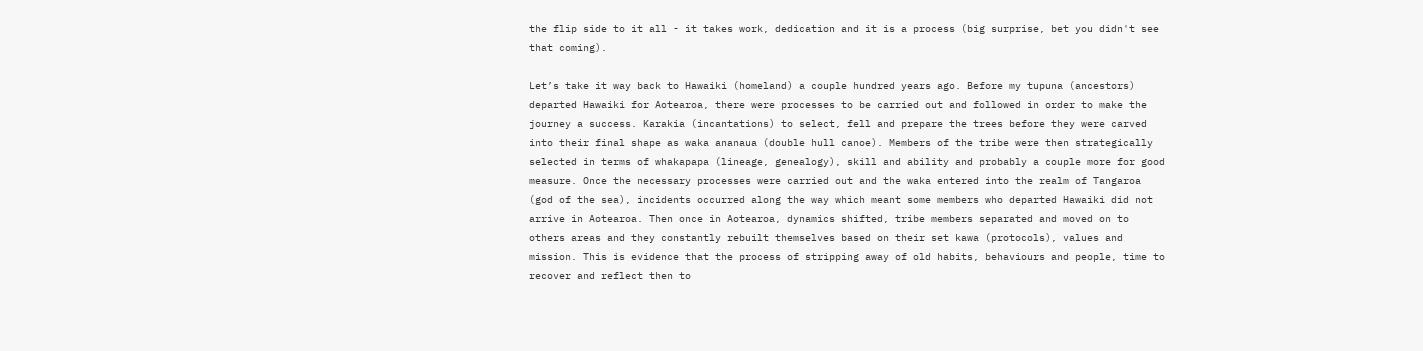the flip side to it all - it takes work, dedication and it is a process (big surprise, bet you didn't see that coming).

Let’s take it way back to Hawaiki (homeland) a couple hundred years ago. Before my tupuna (ancestors) departed Hawaiki for Aotearoa, there were processes to be carried out and followed in order to make the journey a success. Karakia (incantations) to select, fell and prepare the trees before they were carved into their final shape as waka ananaua (double hull canoe). Members of the tribe were then strategically selected in terms of whakapapa (lineage, genealogy), skill and ability and probably a couple more for good measure. Once the necessary processes were carried out and the waka entered into the realm of Tangaroa (god of the sea), incidents occurred along the way which meant some members who departed Hawaiki did not arrive in Aotearoa. Then once in Aotearoa, dynamics shifted, tribe members separated and moved on to others areas and they constantly rebuilt themselves based on their set kawa (protocols), values and mission. This is evidence that the process of stripping away of old habits, behaviours and people, time to recover and reflect then to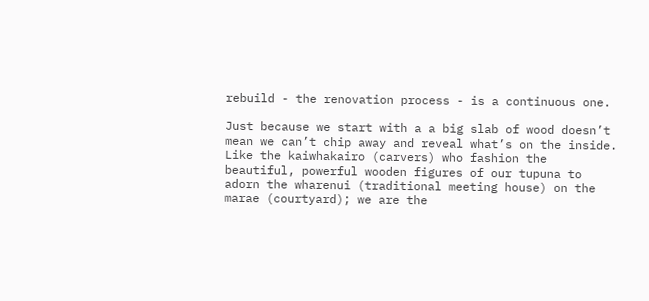rebuild - the renovation process - is a continuous one.

Just because we start with a a big slab of wood doesn’t mean we can’t chip away and reveal what’s on the inside. Like the kaiwhakairo (carvers) who fashion the beautiful, powerful wooden figures of our tupuna to adorn the wharenui (traditional meeting house) on the marae (courtyard); we are the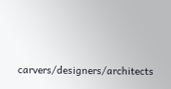carvers/designers/architects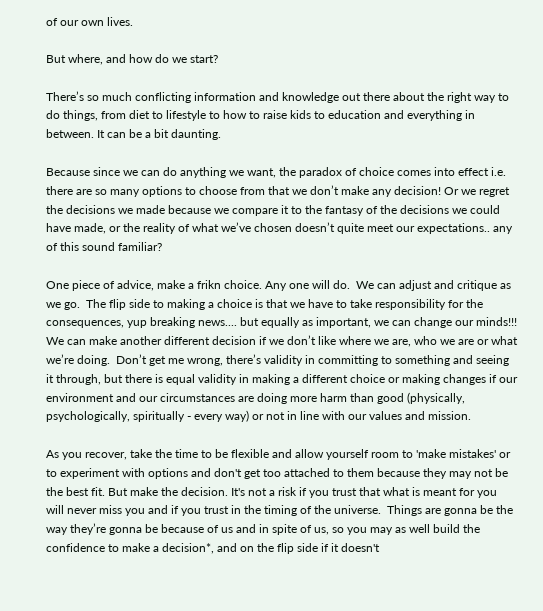of our own lives.

But where, and how do we start?

There’s so much conflicting information and knowledge out there about the right way to do things, from diet to lifestyle to how to raise kids to education and everything in between. It can be a bit daunting.

Because since we can do anything we want, the paradox of choice comes into effect i.e. there are so many options to choose from that we don’t make any decision! Or we regret the decisions we made because we compare it to the fantasy of the decisions we could have made, or the reality of what we’ve chosen doesn’t quite meet our expectations.. any of this sound familiar?

One piece of advice, make a frikn choice. Any one will do.  We can adjust and critique as we go.  The flip side to making a choice is that we have to take responsibility for the consequences, yup breaking news.... but equally as important, we can change our minds!!!  We can make another different decision if we don’t like where we are, who we are or what we’re doing.  Don’t get me wrong, there’s validity in committing to something and seeing it through, but there is equal validity in making a different choice or making changes if our environment and our circumstances are doing more harm than good (physically, psychologically, spiritually - every way) or not in line with our values and mission.

As you recover, take the time to be flexible and allow yourself room to 'make mistakes' or to experiment with options and don't get too attached to them because they may not be the best fit. But make the decision. It's not a risk if you trust that what is meant for you will never miss you and if you trust in the timing of the universe.  Things are gonna be the way they’re gonna be because of us and in spite of us, so you may as well build the confidence to make a decision*, and on the flip side if it doesn't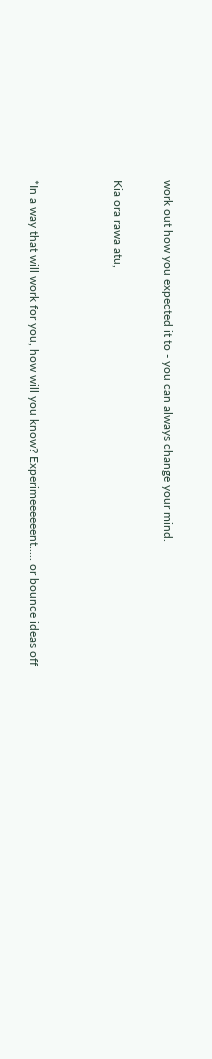work out how you expected it to - you can always change your mind.


Kia ora rawa atu,




*In a way that will work for you, how will you know? Experimeeeeeent..... or bounce ideas off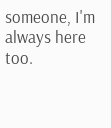someone, I'm always here too.